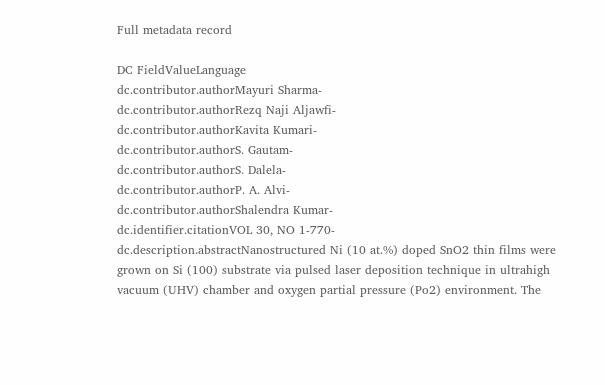Full metadata record

DC FieldValueLanguage
dc.contributor.authorMayuri Sharma-
dc.contributor.authorRezq Naji Aljawfi-
dc.contributor.authorKavita Kumari-
dc.contributor.authorS. Gautam-
dc.contributor.authorS. Dalela-
dc.contributor.authorP. A. Alvi-
dc.contributor.authorShalendra Kumar-
dc.identifier.citationVOL 30, NO 1-770-
dc.description.abstractNanostructured Ni (10 at.%) doped SnO2 thin films were grown on Si (100) substrate via pulsed laser deposition technique in ultrahigh vacuum (UHV) chamber and oxygen partial pressure (Po2) environment. The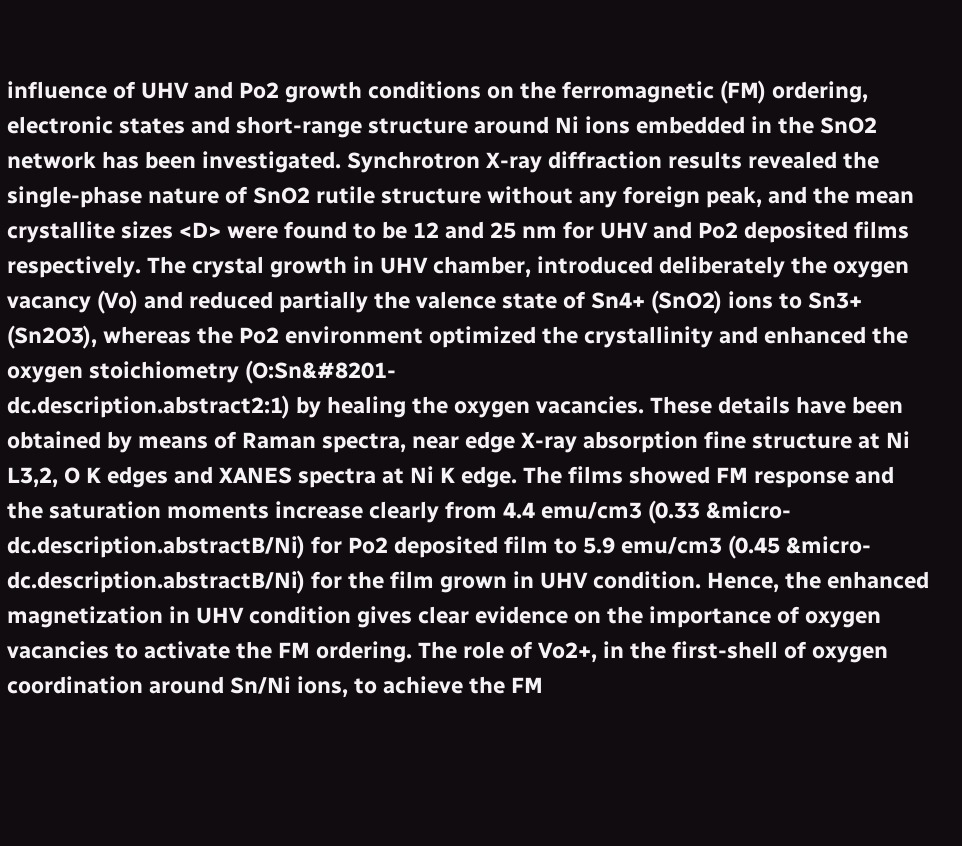influence of UHV and Po2 growth conditions on the ferromagnetic (FM) ordering, electronic states and short-range structure around Ni ions embedded in the SnO2 network has been investigated. Synchrotron X-ray diffraction results revealed the single-phase nature of SnO2 rutile structure without any foreign peak, and the mean crystallite sizes <D> were found to be 12 and 25 nm for UHV and Po2 deposited films respectively. The crystal growth in UHV chamber, introduced deliberately the oxygen vacancy (Vo) and reduced partially the valence state of Sn4+ (SnO2) ions to Sn3+ (Sn2O3), whereas the Po2 environment optimized the crystallinity and enhanced the oxygen stoichiometry (O:Sn&#8201-
dc.description.abstract2:1) by healing the oxygen vacancies. These details have been obtained by means of Raman spectra, near edge X-ray absorption fine structure at Ni L3,2, O K edges and XANES spectra at Ni K edge. The films showed FM response and the saturation moments increase clearly from 4.4 emu/cm3 (0.33 &micro-
dc.description.abstractB/Ni) for Po2 deposited film to 5.9 emu/cm3 (0.45 &micro-
dc.description.abstractB/Ni) for the film grown in UHV condition. Hence, the enhanced magnetization in UHV condition gives clear evidence on the importance of oxygen vacancies to activate the FM ordering. The role of Vo2+, in the first-shell of oxygen coordination around Sn/Ni ions, to achieve the FM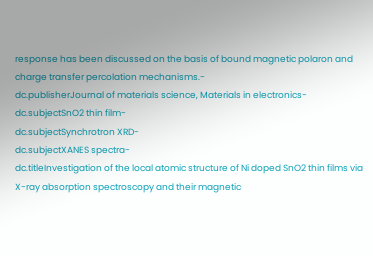response has been discussed on the basis of bound magnetic polaron and charge transfer percolation mechanisms.-
dc.publisherJournal of materials science, Materials in electronics-
dc.subjectSnO2 thin film-
dc.subjectSynchrotron XRD-
dc.subjectXANES spectra-
dc.titleInvestigation of the local atomic structure of Ni doped SnO2 thin films via X-ray absorption spectroscopy and their magnetic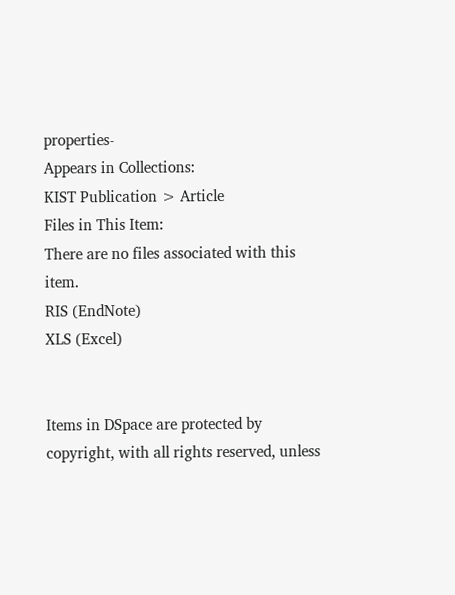properties-
Appears in Collections:
KIST Publication > Article
Files in This Item:
There are no files associated with this item.
RIS (EndNote)
XLS (Excel)


Items in DSpace are protected by copyright, with all rights reserved, unless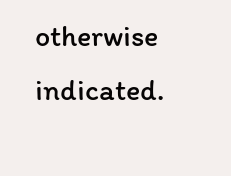otherwise indicated.